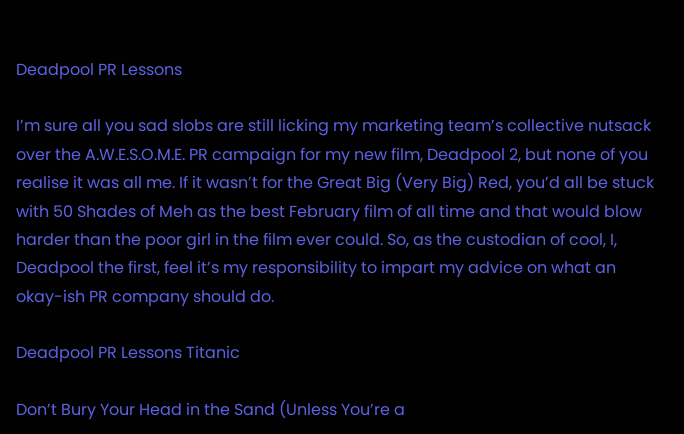Deadpool PR Lessons

I’m sure all you sad slobs are still licking my marketing team’s collective nutsack over the A.W.E.S.O.M.E. PR campaign for my new film, Deadpool 2, but none of you realise it was all me. If it wasn’t for the Great Big (Very Big) Red, you’d all be stuck with 50 Shades of Meh as the best February film of all time and that would blow harder than the poor girl in the film ever could. So, as the custodian of cool, I, Deadpool the first, feel it’s my responsibility to impart my advice on what an okay-ish PR company should do.

Deadpool PR Lessons Titanic

Don’t Bury Your Head in the Sand (Unless You’re a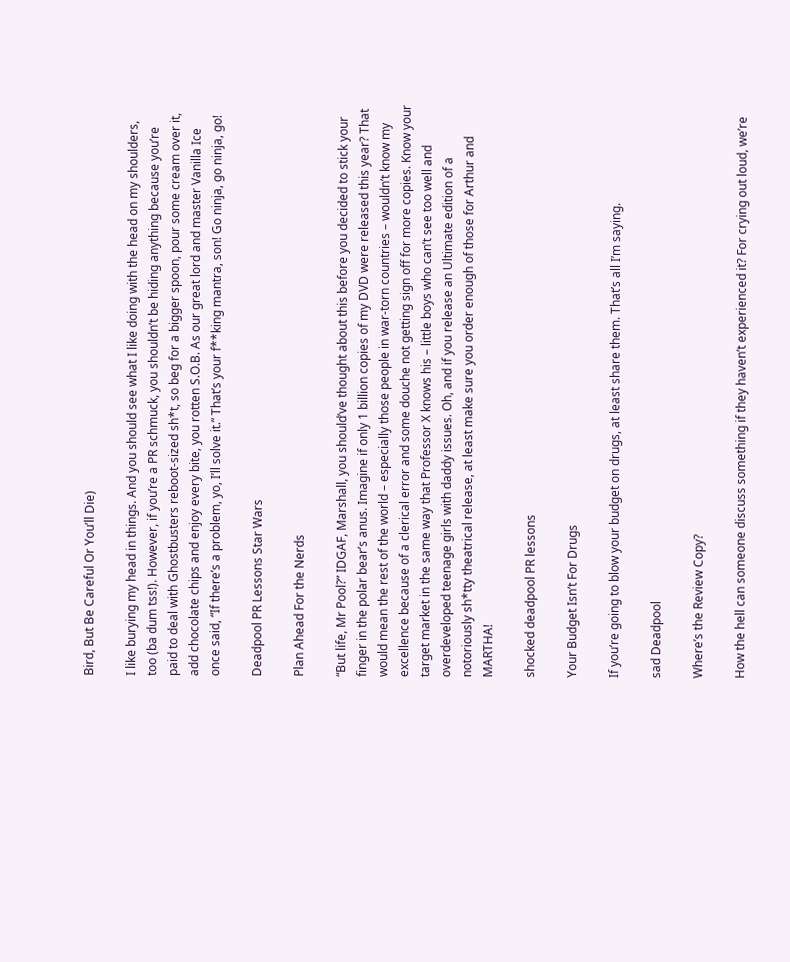Bird, But Be Careful Or You’ll Die)

I like burying my head in things. And you should see what I like doing with the head on my shoulders, too (ba dum tss!). However, if you’re a PR schmuck, you shouldn’t be hiding anything because you’re paid to deal with Ghostbusters reboot-sized sh*t, so beg for a bigger spoon, pour some cream over it, add chocolate chips and enjoy every bite, you rotten S.O.B. As our great lord and master Vanilla Ice once said, “If there’s a problem, yo, I’ll solve it.” That’s your f**king mantra, son! Go ninja, go ninja, go!

Deadpool PR Lessons Star Wars

Plan Ahead For the Nerds

“But life, Mr Pool?” IDGAF, Marshall, you should’ve thought about this before you decided to stick your finger in the polar bear’s anus. Imagine if only 1 billion copies of my DVD were released this year? That would mean the rest of the world – especially those people in war-torn countries – wouldn’t know my excellence because of a clerical error and some douche not getting sign off for more copies. Know your target market in the same way that Professor X knows his – little boys who can’t see too well and overdeveloped teenage girls with daddy issues. Oh, and if you release an Ultimate edition of a notoriously sh*tty theatrical release, at least make sure you order enough of those for Arthur and MARTHA!

shocked deadpool PR lessons

Your Budget Isn’t For Drugs

If you’re going to blow your budget on drugs, at least share them. That’s all I’m saying.

sad Deadpool

Where’s the Review Copy?

How the hell can someone discuss something if they haven’t experienced it? For crying out loud, we’re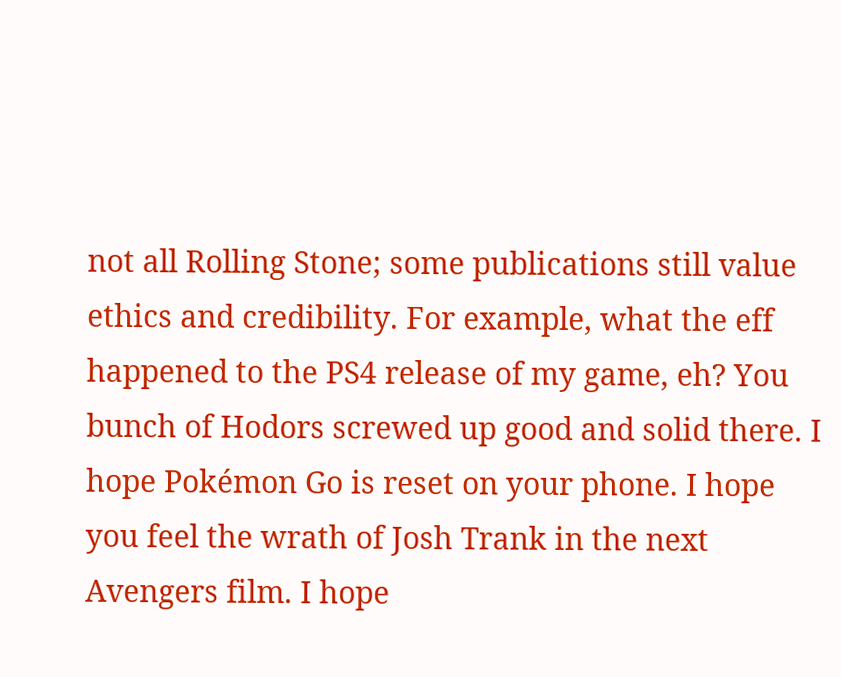not all Rolling Stone; some publications still value ethics and credibility. For example, what the eff happened to the PS4 release of my game, eh? You bunch of Hodors screwed up good and solid there. I hope Pokémon Go is reset on your phone. I hope you feel the wrath of Josh Trank in the next Avengers film. I hope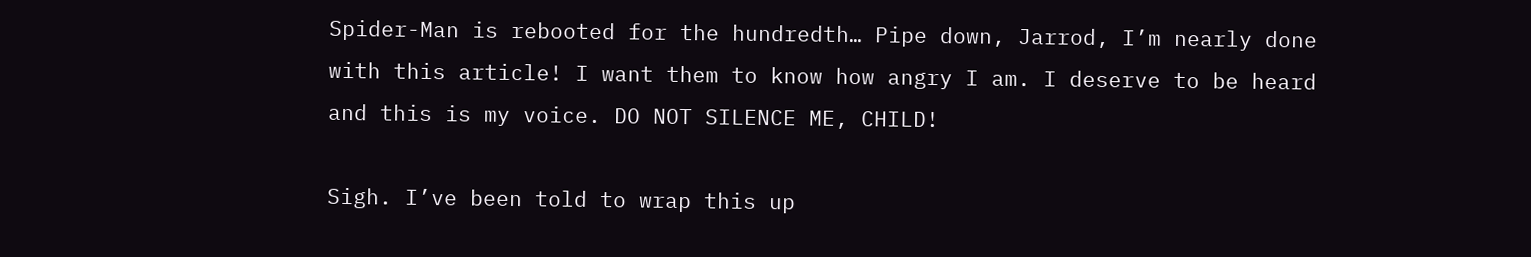Spider-Man is rebooted for the hundredth… Pipe down, Jarrod, I’m nearly done with this article! I want them to know how angry I am. I deserve to be heard and this is my voice. DO NOT SILENCE ME, CHILD!

Sigh. I’ve been told to wrap this up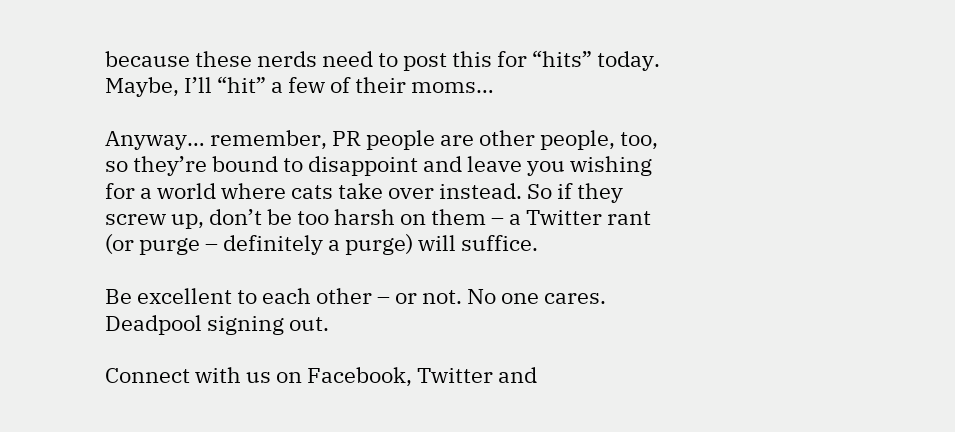because these nerds need to post this for “hits” today. Maybe, I’ll “hit” a few of their moms…

Anyway… remember, PR people are other people, too, so they’re bound to disappoint and leave you wishing for a world where cats take over instead. So if they screw up, don’t be too harsh on them – a Twitter rant (or purge – definitely a purge) will suffice.

Be excellent to each other – or not. No one cares. Deadpool signing out.

Connect with us on Facebook, Twitter and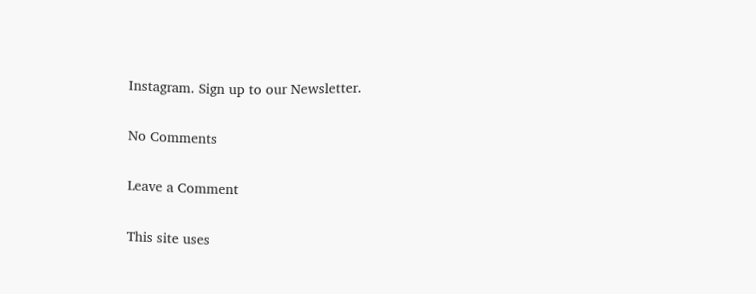Instagram. Sign up to our Newsletter.

No Comments

Leave a Comment

This site uses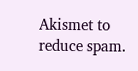Akismet to reduce spam.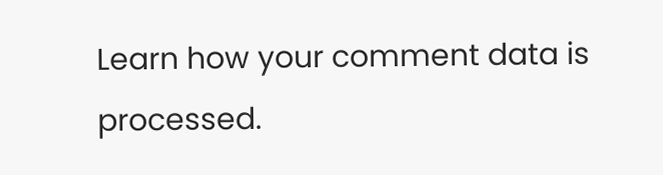Learn how your comment data is processed.